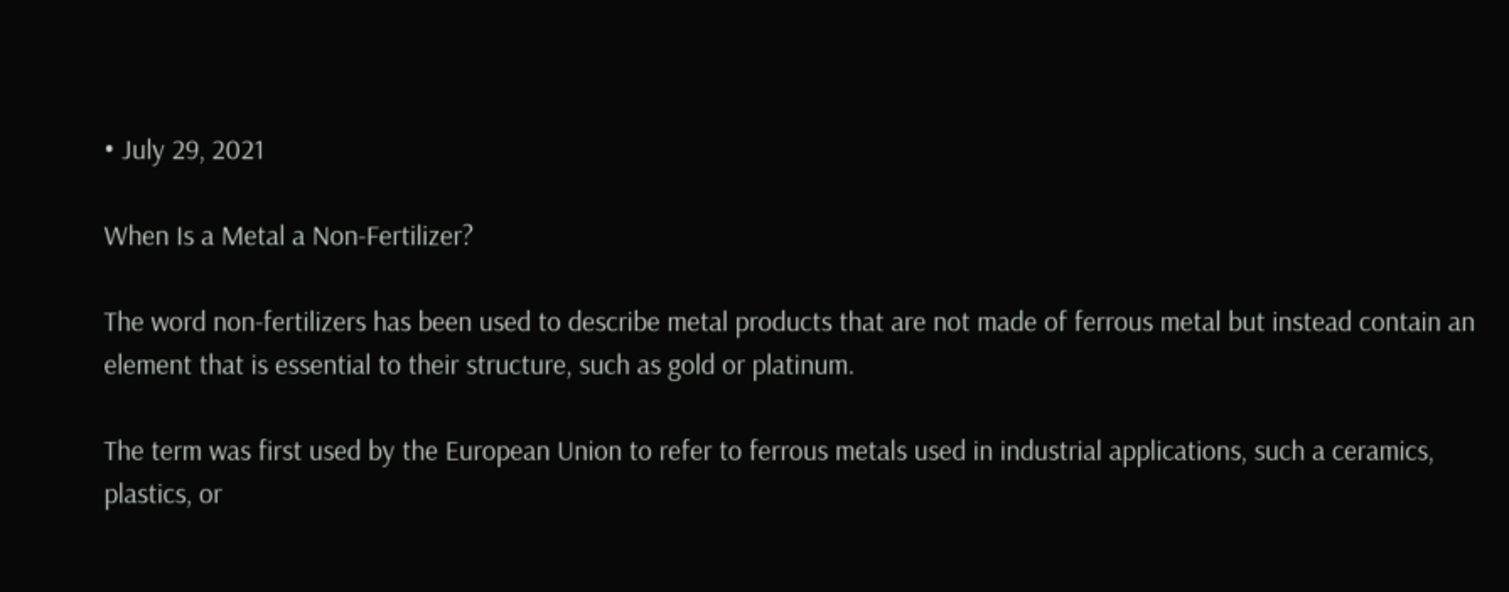• July 29, 2021

When Is a Metal a Non-Fertilizer?

The word non-fertilizers has been used to describe metal products that are not made of ferrous metal but instead contain an element that is essential to their structure, such as gold or platinum.

The term was first used by the European Union to refer to ferrous metals used in industrial applications, such a ceramics, plastics, or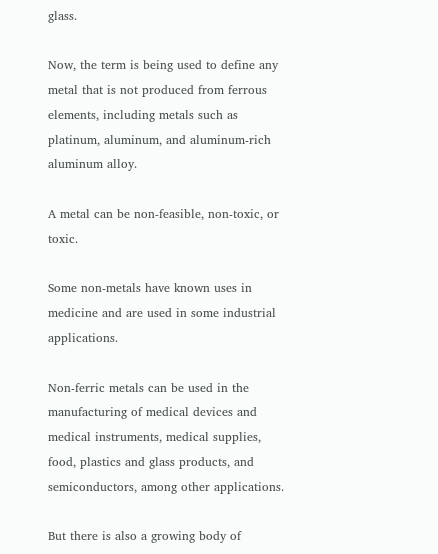glass.

Now, the term is being used to define any metal that is not produced from ferrous elements, including metals such as platinum, aluminum, and aluminum-rich aluminum alloy.

A metal can be non-feasible, non-toxic, or toxic.

Some non-metals have known uses in medicine and are used in some industrial applications.

Non-ferric metals can be used in the manufacturing of medical devices and medical instruments, medical supplies, food, plastics and glass products, and semiconductors, among other applications.

But there is also a growing body of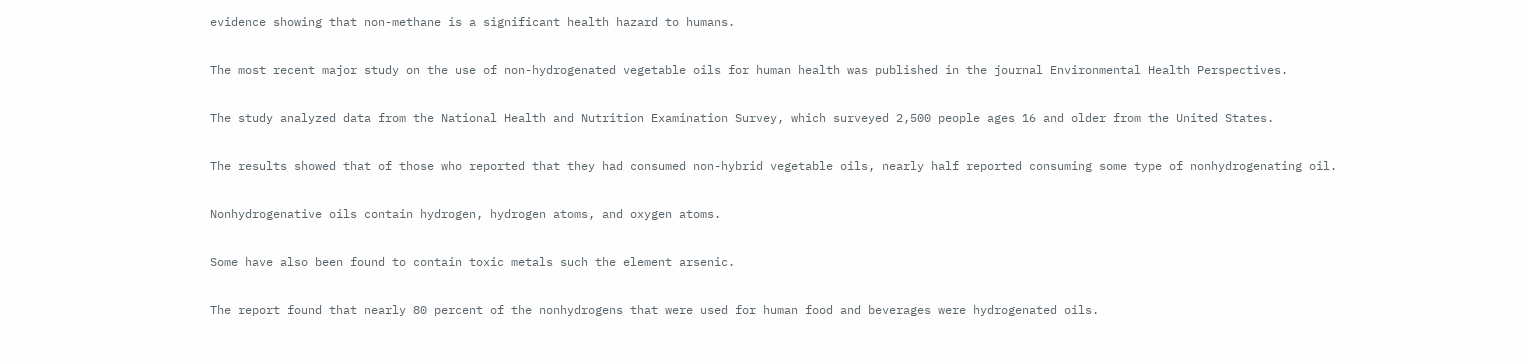evidence showing that non-methane is a significant health hazard to humans.

The most recent major study on the use of non-hydrogenated vegetable oils for human health was published in the journal Environmental Health Perspectives.

The study analyzed data from the National Health and Nutrition Examination Survey, which surveyed 2,500 people ages 16 and older from the United States.

The results showed that of those who reported that they had consumed non-hybrid vegetable oils, nearly half reported consuming some type of nonhydrogenating oil.

Nonhydrogenative oils contain hydrogen, hydrogen atoms, and oxygen atoms.

Some have also been found to contain toxic metals such the element arsenic.

The report found that nearly 80 percent of the nonhydrogens that were used for human food and beverages were hydrogenated oils.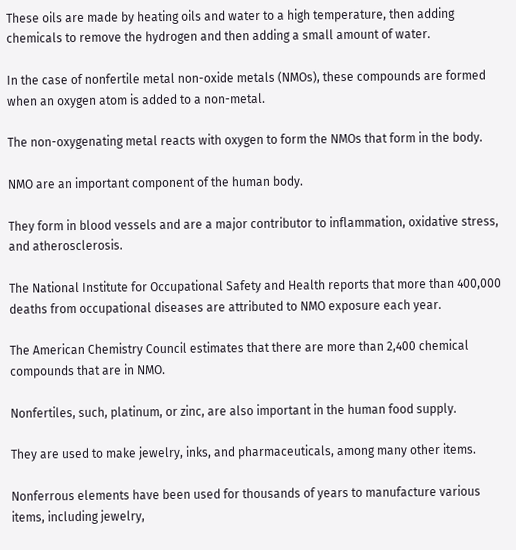These oils are made by heating oils and water to a high temperature, then adding chemicals to remove the hydrogen and then adding a small amount of water.

In the case of nonfertile metal non-oxide metals (NMOs), these compounds are formed when an oxygen atom is added to a non-metal.

The non-oxygenating metal reacts with oxygen to form the NMOs that form in the body.

NMO are an important component of the human body.

They form in blood vessels and are a major contributor to inflammation, oxidative stress, and atherosclerosis.

The National Institute for Occupational Safety and Health reports that more than 400,000 deaths from occupational diseases are attributed to NMO exposure each year.

The American Chemistry Council estimates that there are more than 2,400 chemical compounds that are in NMO.

Nonfertiles, such, platinum, or zinc, are also important in the human food supply.

They are used to make jewelry, inks, and pharmaceuticals, among many other items.

Nonferrous elements have been used for thousands of years to manufacture various items, including jewelry,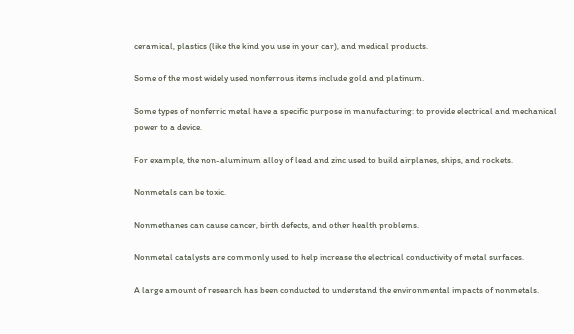ceramical, plastics (like the kind you use in your car), and medical products.

Some of the most widely used nonferrous items include gold and platinum.

Some types of nonferric metal have a specific purpose in manufacturing: to provide electrical and mechanical power to a device.

For example, the non-aluminum alloy of lead and zinc used to build airplanes, ships, and rockets.

Nonmetals can be toxic.

Nonmethanes can cause cancer, birth defects, and other health problems.

Nonmetal catalysts are commonly used to help increase the electrical conductivity of metal surfaces.

A large amount of research has been conducted to understand the environmental impacts of nonmetals.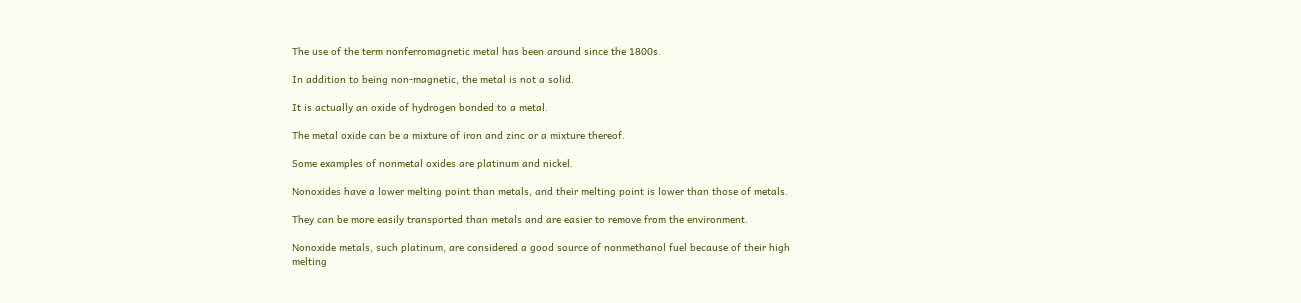The use of the term nonferromagnetic metal has been around since the 1800s.

In addition to being non-magnetic, the metal is not a solid.

It is actually an oxide of hydrogen bonded to a metal.

The metal oxide can be a mixture of iron and zinc or a mixture thereof.

Some examples of nonmetal oxides are platinum and nickel.

Nonoxides have a lower melting point than metals, and their melting point is lower than those of metals.

They can be more easily transported than metals and are easier to remove from the environment.

Nonoxide metals, such platinum, are considered a good source of nonmethanol fuel because of their high melting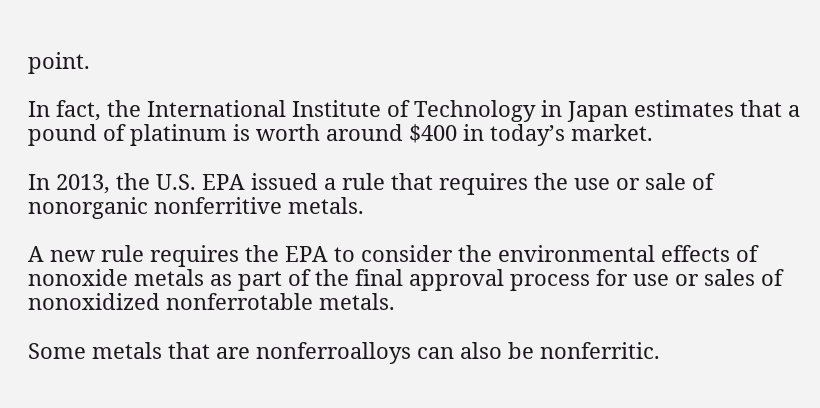point.

In fact, the International Institute of Technology in Japan estimates that a pound of platinum is worth around $400 in today’s market.

In 2013, the U.S. EPA issued a rule that requires the use or sale of nonorganic nonferritive metals.

A new rule requires the EPA to consider the environmental effects of nonoxide metals as part of the final approval process for use or sales of nonoxidized nonferrotable metals.

Some metals that are nonferroalloys can also be nonferritic.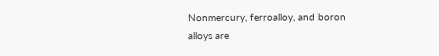Nonmercury, ferroalloy, and boron alloys are